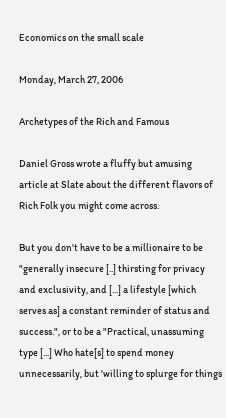Economics on the small scale

Monday, March 27, 2006

Archetypes of the Rich and Famous

Daniel Gross wrote a fluffy but amusing article at Slate about the different flavors of Rich Folk you might come across.

But you don't have to be a millionaire to be "generally insecure [..] thirsting for privacy and exclusivity, and [...] a lifestyle [which serves as] a constant reminder of status and success.", or to be a "Practical, unassuming type [...] Who hate[s] to spend money unnecessarily, but 'willing to splurge for things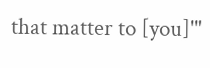that matter to [you]'"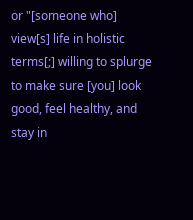or "[someone who] view[s] life in holistic terms[;] willing to splurge to make sure [you] look good, feel healthy, and stay in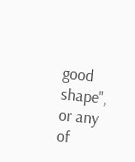good shape", or any of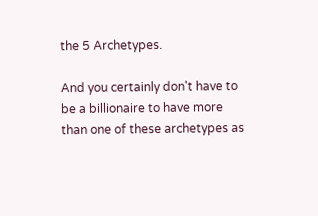the 5 Archetypes.

And you certainly don't have to be a billionaire to have more than one of these archetypes as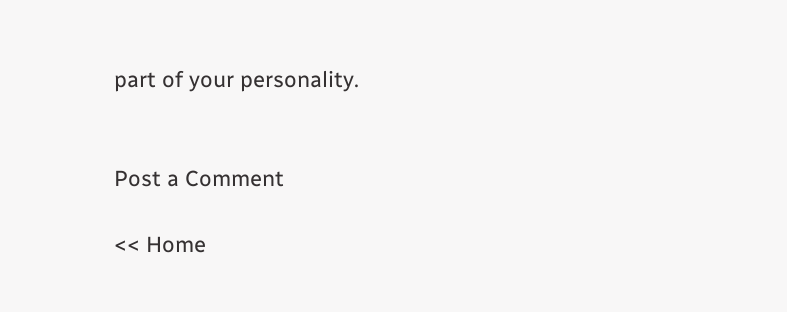part of your personality.


Post a Comment

<< Home